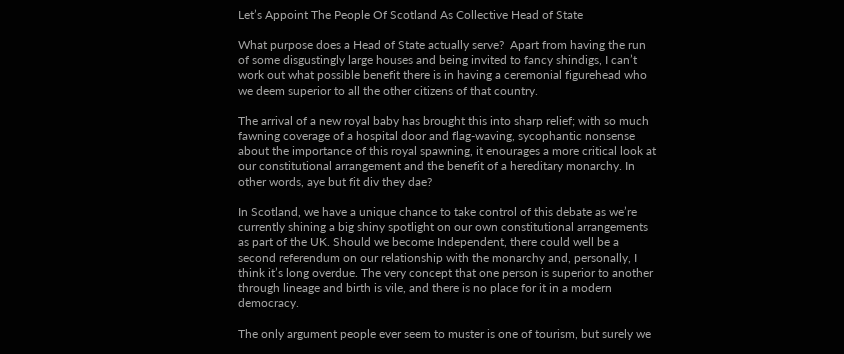Let’s Appoint The People Of Scotland As Collective Head of State

What purpose does a Head of State actually serve?  Apart from having the run of some disgustingly large houses and being invited to fancy shindigs, I can’t work out what possible benefit there is in having a ceremonial figurehead who we deem superior to all the other citizens of that country.

The arrival of a new royal baby has brought this into sharp relief; with so much fawning coverage of a hospital door and flag-waving, sycophantic nonsense about the importance of this royal spawning, it enourages a more critical look at our constitutional arrangement and the benefit of a hereditary monarchy. In other words, aye but fit div they dae?

In Scotland, we have a unique chance to take control of this debate as we’re currently shining a big shiny spotlight on our own constitutional arrangements as part of the UK. Should we become Independent, there could well be a second referendum on our relationship with the monarchy and, personally, I think it’s long overdue. The very concept that one person is superior to another through lineage and birth is vile, and there is no place for it in a modern democracy.

The only argument people ever seem to muster is one of tourism, but surely we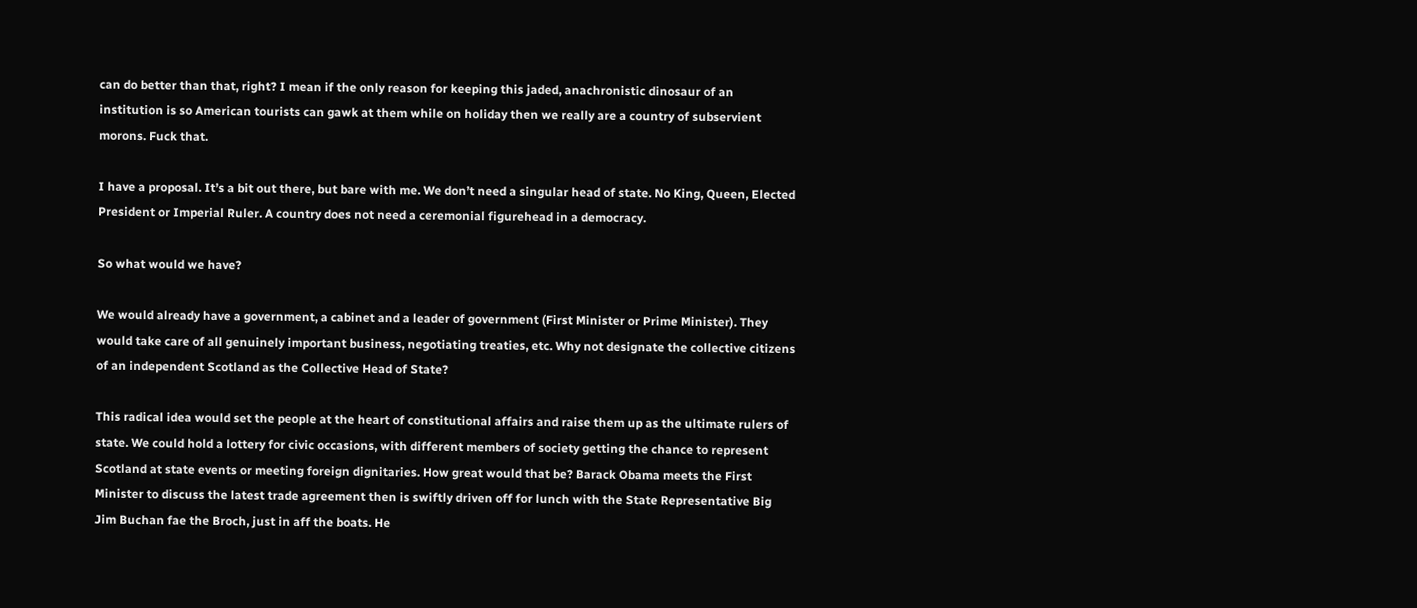can do better than that, right? I mean if the only reason for keeping this jaded, anachronistic dinosaur of an institution is so American tourists can gawk at them while on holiday then we really are a country of subservient morons. Fuck that.

I have a proposal. It’s a bit out there, but bare with me. We don’t need a singular head of state. No King, Queen, Elected President or Imperial Ruler. A country does not need a ceremonial figurehead in a democracy.

So what would we have?

We would already have a government, a cabinet and a leader of government (First Minister or Prime Minister). They would take care of all genuinely important business, negotiating treaties, etc. Why not designate the collective citizens of an independent Scotland as the Collective Head of State?

This radical idea would set the people at the heart of constitutional affairs and raise them up as the ultimate rulers of state. We could hold a lottery for civic occasions, with different members of society getting the chance to represent Scotland at state events or meeting foreign dignitaries. How great would that be? Barack Obama meets the First Minister to discuss the latest trade agreement then is swiftly driven off for lunch with the State Representative Big Jim Buchan fae the Broch, just in aff the boats. He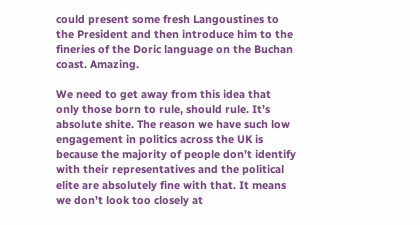could present some fresh Langoustines to the President and then introduce him to the fineries of the Doric language on the Buchan coast. Amazing.

We need to get away from this idea that only those born to rule, should rule. It’s absolute shite. The reason we have such low engagement in politics across the UK is because the majority of people don’t identify with their representatives and the political elite are absolutely fine with that. It means we don’t look too closely at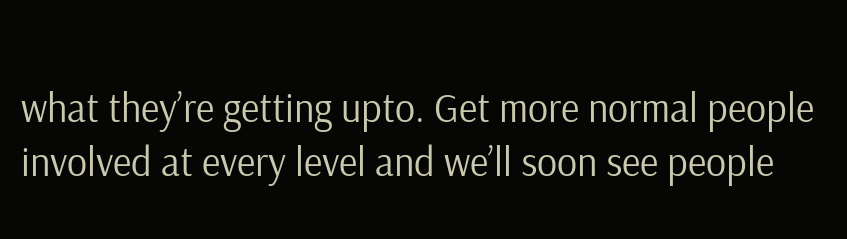what they’re getting upto. Get more normal people involved at every level and we’ll soon see people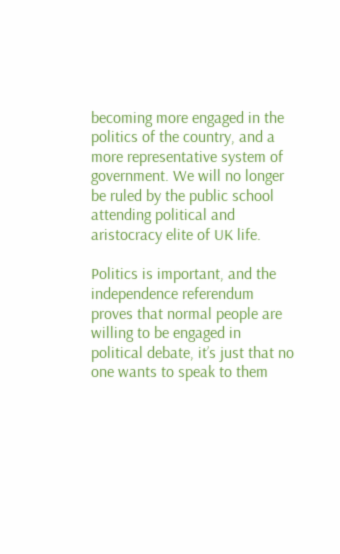becoming more engaged in the politics of the country, and a more representative system of government. We will no longer be ruled by the public school attending political and aristocracy elite of UK life.

Politics is important, and the independence referendum proves that normal people are willing to be engaged in political debate, it’s just that no one wants to speak to them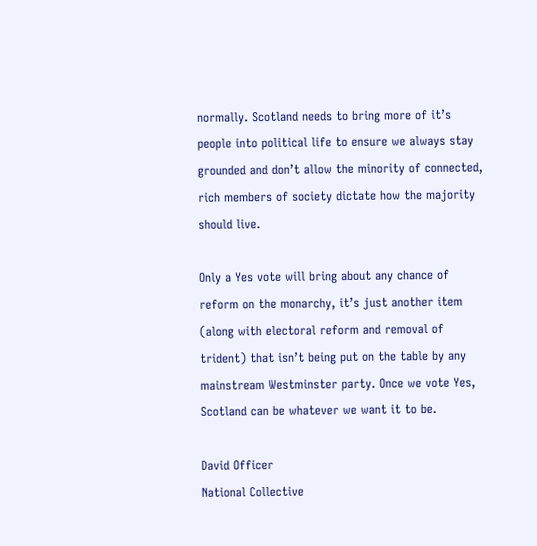normally. Scotland needs to bring more of it’s people into political life to ensure we always stay grounded and don’t allow the minority of connected, rich members of society dictate how the majority should live.

Only a Yes vote will bring about any chance of reform on the monarchy, it’s just another item (along with electoral reform and removal of trident) that isn’t being put on the table by any mainstream Westminster party. Once we vote Yes, Scotland can be whatever we want it to be.

David Officer
National Collective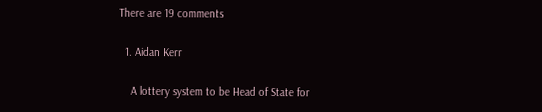There are 19 comments

  1. Aidan Kerr

    A lottery system to be Head of State for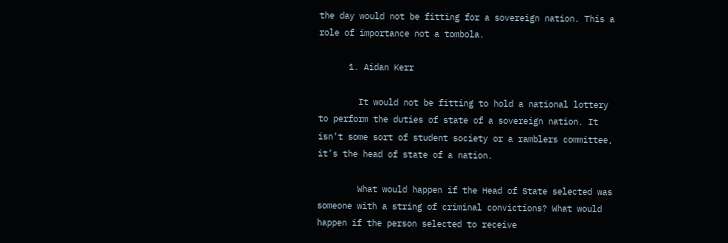the day would not be fitting for a sovereign nation. This a role of importance not a tombola.

      1. Aidan Kerr

        It would not be fitting to hold a national lottery to perform the duties of state of a sovereign nation. It isn’t some sort of student society or a ramblers committee, it’s the head of state of a nation.

        What would happen if the Head of State selected was someone with a string of criminal convictions? What would happen if the person selected to receive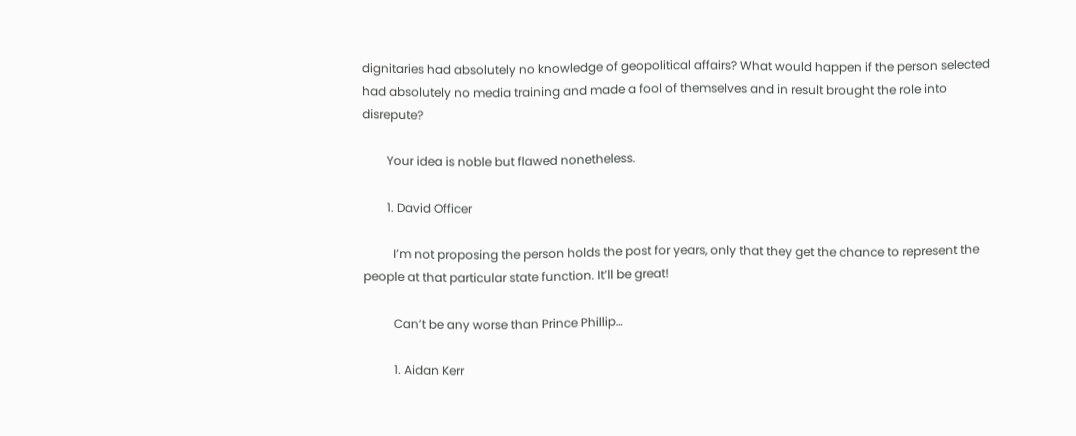dignitaries had absolutely no knowledge of geopolitical affairs? What would happen if the person selected had absolutely no media training and made a fool of themselves and in result brought the role into disrepute?

        Your idea is noble but flawed nonetheless.

        1. David Officer

          I’m not proposing the person holds the post for years, only that they get the chance to represent the people at that particular state function. It’ll be great!

          Can’t be any worse than Prince Phillip…

          1. Aidan Kerr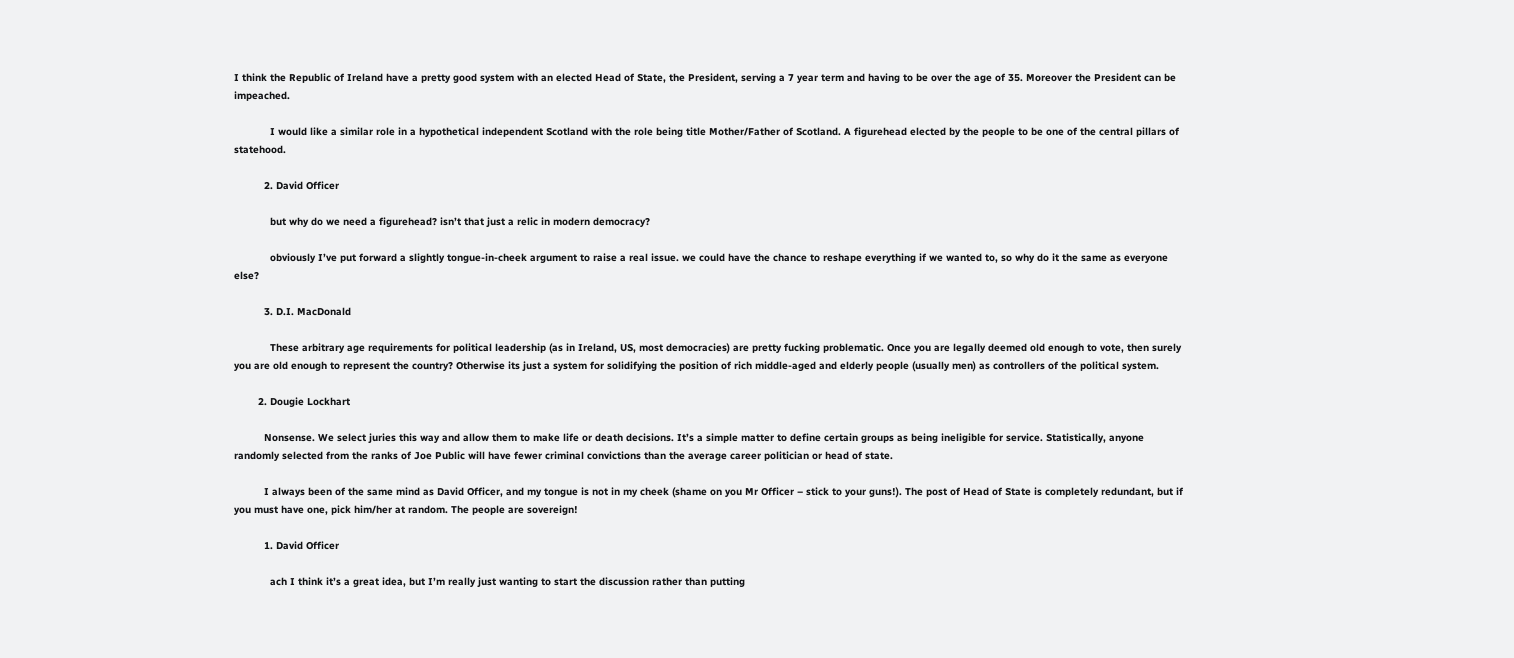I think the Republic of Ireland have a pretty good system with an elected Head of State, the President, serving a 7 year term and having to be over the age of 35. Moreover the President can be impeached.

            I would like a similar role in a hypothetical independent Scotland with the role being title Mother/Father of Scotland. A figurehead elected by the people to be one of the central pillars of statehood.

          2. David Officer

            but why do we need a figurehead? isn’t that just a relic in modern democracy?

            obviously I’ve put forward a slightly tongue-in-cheek argument to raise a real issue. we could have the chance to reshape everything if we wanted to, so why do it the same as everyone else?

          3. D.I. MacDonald

            These arbitrary age requirements for political leadership (as in Ireland, US, most democracies) are pretty fucking problematic. Once you are legally deemed old enough to vote, then surely you are old enough to represent the country? Otherwise its just a system for solidifying the position of rich middle-aged and elderly people (usually men) as controllers of the political system.

        2. Dougie Lockhart

          Nonsense. We select juries this way and allow them to make life or death decisions. It’s a simple matter to define certain groups as being ineligible for service. Statistically, anyone randomly selected from the ranks of Joe Public will have fewer criminal convictions than the average career politician or head of state.

          I always been of the same mind as David Officer, and my tongue is not in my cheek (shame on you Mr Officer – stick to your guns!). The post of Head of State is completely redundant, but if you must have one, pick him/her at random. The people are sovereign!

          1. David Officer

            ach I think it’s a great idea, but I’m really just wanting to start the discussion rather than putting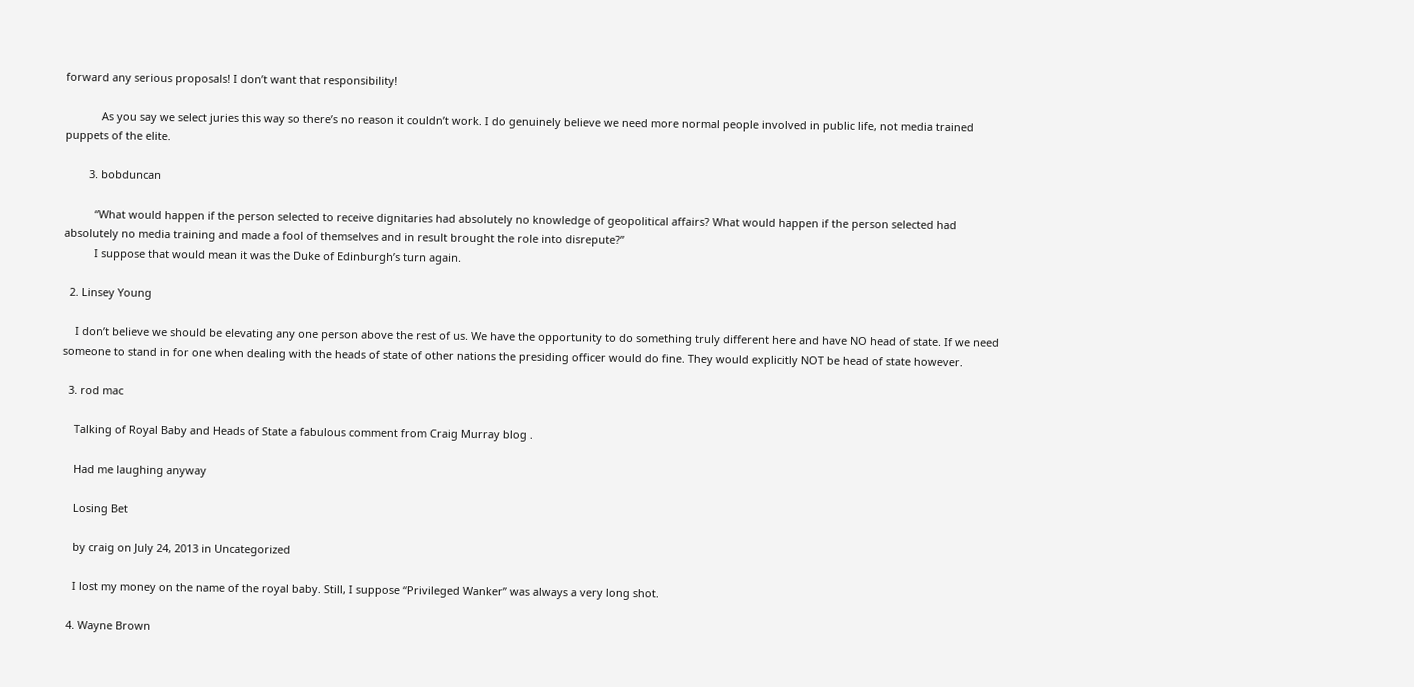forward any serious proposals! I don’t want that responsibility!

            As you say we select juries this way so there’s no reason it couldn’t work. I do genuinely believe we need more normal people involved in public life, not media trained puppets of the elite.

        3. bobduncan

          “What would happen if the person selected to receive dignitaries had absolutely no knowledge of geopolitical affairs? What would happen if the person selected had absolutely no media training and made a fool of themselves and in result brought the role into disrepute?”
          I suppose that would mean it was the Duke of Edinburgh’s turn again.

  2. Linsey Young

    I don’t believe we should be elevating any one person above the rest of us. We have the opportunity to do something truly different here and have NO head of state. If we need someone to stand in for one when dealing with the heads of state of other nations the presiding officer would do fine. They would explicitly NOT be head of state however.

  3. rod mac

    Talking of Royal Baby and Heads of State a fabulous comment from Craig Murray blog .

    Had me laughing anyway

    Losing Bet

    by craig on July 24, 2013 in Uncategorized

    I lost my money on the name of the royal baby. Still, I suppose “Privileged Wanker” was always a very long shot.

  4. Wayne Brown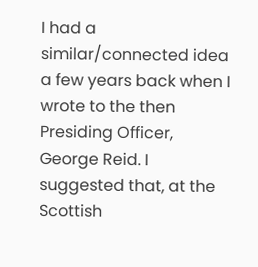I had a similar/connected idea a few years back when I wrote to the then Presiding Officer, George Reid. I suggested that, at the Scottish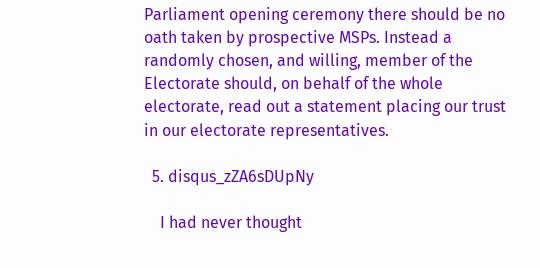Parliament opening ceremony there should be no oath taken by prospective MSPs. Instead a randomly chosen, and willing, member of the Electorate should, on behalf of the whole electorate, read out a statement placing our trust in our electorate representatives.

  5. disqus_zZA6sDUpNy

    I had never thought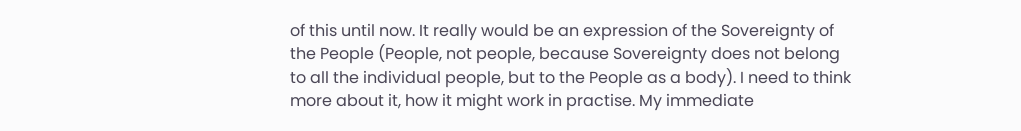of this until now. It really would be an expression of the Sovereignty of the People (People, not people, because Sovereignty does not belong to all the individual people, but to the People as a body). I need to think more about it, how it might work in practise. My immediate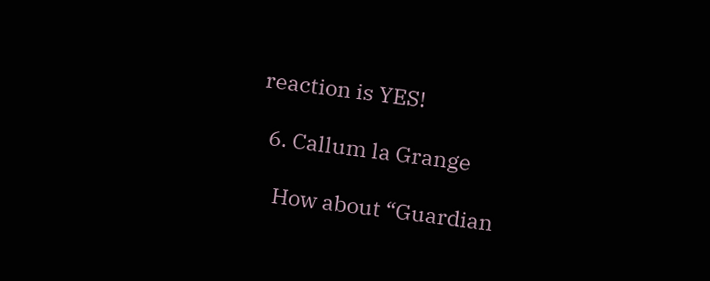reaction is YES!

  6. Callum la Grange

    How about “Guardian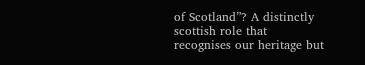of Scotland”? A distinctly scottish role that recognises our heritage but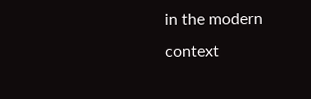in the modern context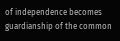of independence becomes guardianship of the common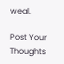weal.

Post Your Thoughts